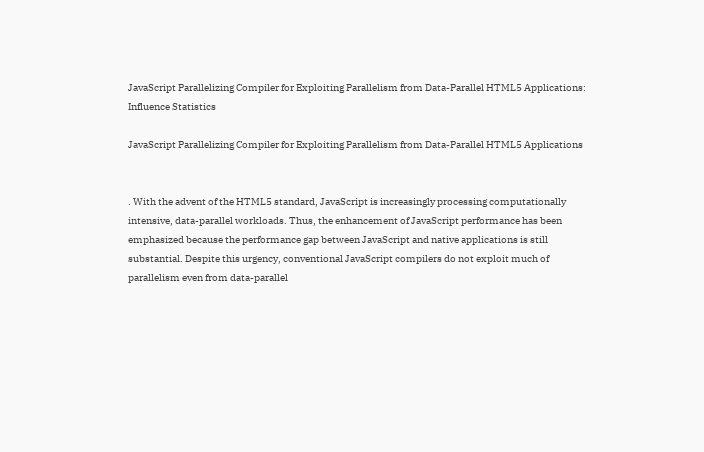JavaScript Parallelizing Compiler for Exploiting Parallelism from Data-Parallel HTML5 Applications: Influence Statistics

JavaScript Parallelizing Compiler for Exploiting Parallelism from Data-Parallel HTML5 Applications


. With the advent of the HTML5 standard, JavaScript is increasingly processing computationally intensive, data-parallel workloads. Thus, the enhancement of JavaScript performance has been emphasized because the performance gap between JavaScript and native applications is still substantial. Despite this urgency, conventional JavaScript compilers do not exploit much of parallelism even from data-parallel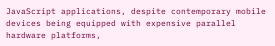JavaScript applications, despite contemporary mobile devices being equipped with expensive parallel hardware platforms,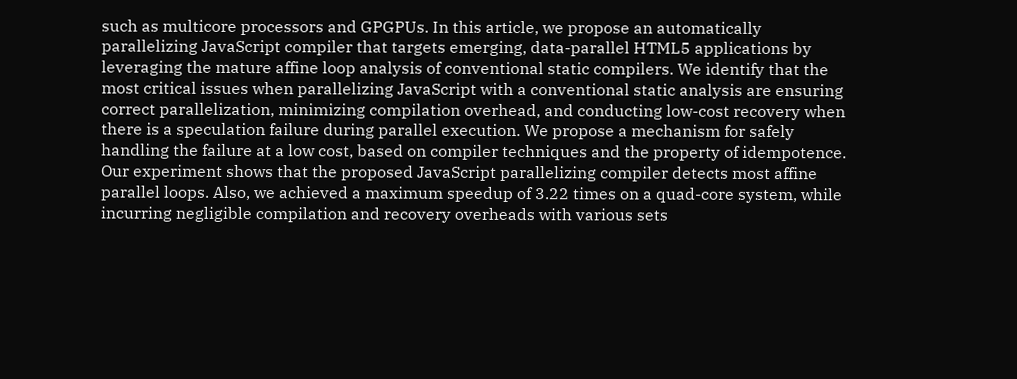such as multicore processors and GPGPUs. In this article, we propose an automatically parallelizing JavaScript compiler that targets emerging, data-parallel HTML5 applications by leveraging the mature affine loop analysis of conventional static compilers. We identify that the most critical issues when parallelizing JavaScript with a conventional static analysis are ensuring correct parallelization, minimizing compilation overhead, and conducting low-cost recovery when there is a speculation failure during parallel execution. We propose a mechanism for safely handling the failure at a low cost, based on compiler techniques and the property of idempotence. Our experiment shows that the proposed JavaScript parallelizing compiler detects most affine parallel loops. Also, we achieved a maximum speedup of 3.22 times on a quad-core system, while incurring negligible compilation and recovery overheads with various sets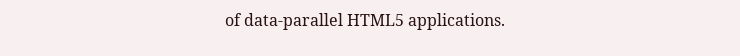of data-parallel HTML5 applications.